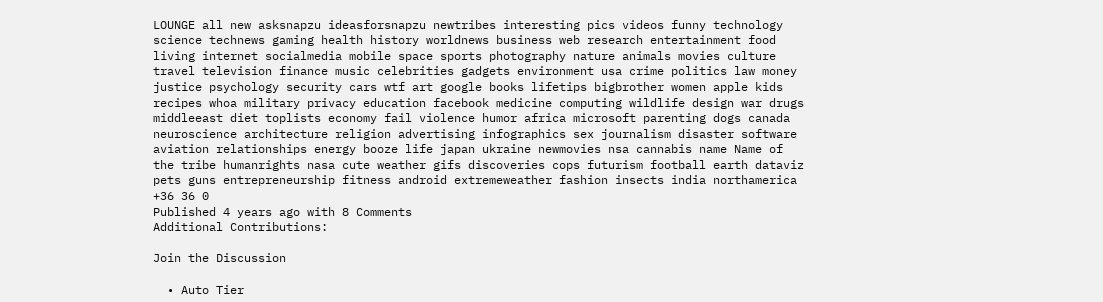LOUNGE all new asksnapzu ideasforsnapzu newtribes interesting pics videos funny technology science technews gaming health history worldnews business web research entertainment food living internet socialmedia mobile space sports photography nature animals movies culture travel television finance music celebrities gadgets environment usa crime politics law money justice psychology security cars wtf art google books lifetips bigbrother women apple kids recipes whoa military privacy education facebook medicine computing wildlife design war drugs middleeast diet toplists economy fail violence humor africa microsoft parenting dogs canada neuroscience architecture religion advertising infographics sex journalism disaster software aviation relationships energy booze life japan ukraine newmovies nsa cannabis name Name of the tribe humanrights nasa cute weather gifs discoveries cops futurism football earth dataviz pets guns entrepreneurship fitness android extremeweather fashion insects india northamerica
+36 36 0
Published 4 years ago with 8 Comments
Additional Contributions:

Join the Discussion

  • Auto Tier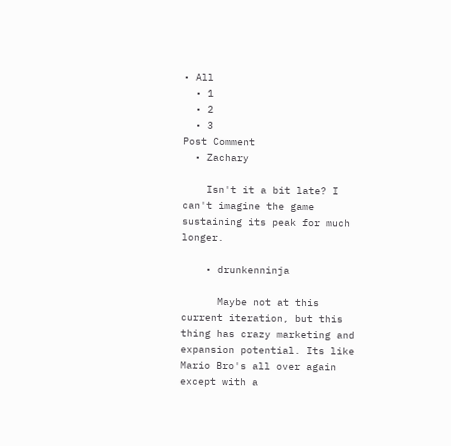• All
  • 1
  • 2
  • 3
Post Comment
  • Zachary

    Isn't it a bit late? I can't imagine the game sustaining its peak for much longer.

    • drunkenninja

      Maybe not at this current iteration, but this thing has crazy marketing and expansion potential. Its like Mario Bro's all over again except with a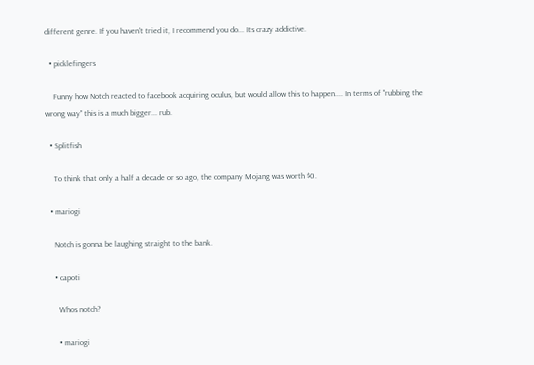different genre. If you haven't tried it, I recommend you do... Its crazy addictive.

  • picklefingers

    Funny how Notch reacted to facebook acquiring oculus, but would allow this to happen.... In terms of "rubbing the wrong way" this is a much bigger... rub.

  • Splitfish

    To think that only a half a decade or so ago, the company Mojang was worth $0.

  • mariogi

    Notch is gonna be laughing straight to the bank.

    • capoti

      Whos notch?

      • mariogi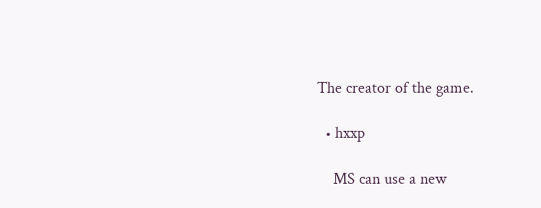The creator of the game.

  • hxxp

    MS can use a new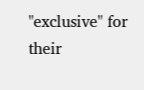"exclusive" for their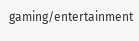gaming/entertainment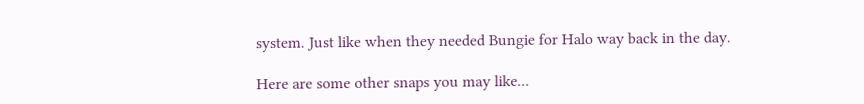system. Just like when they needed Bungie for Halo way back in the day.

Here are some other snaps you may like...